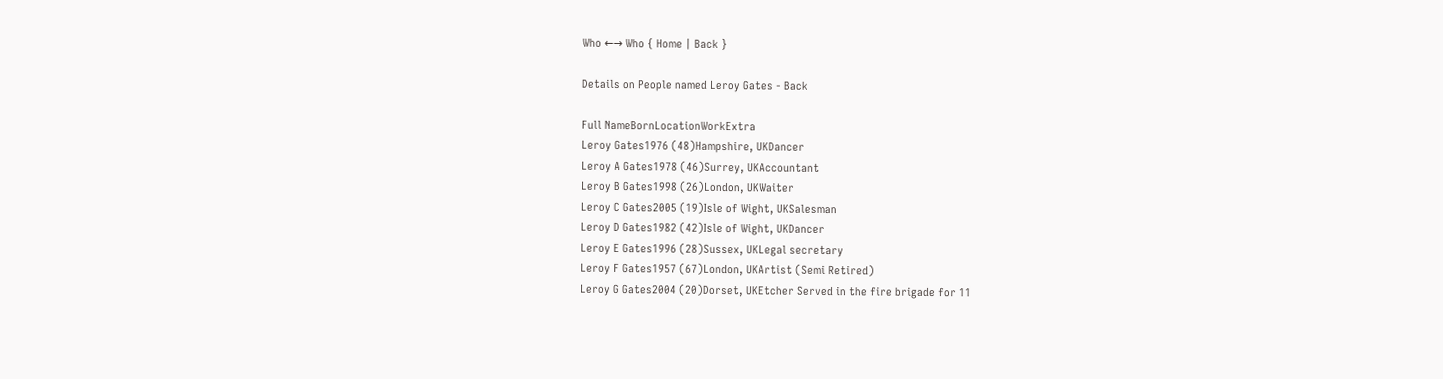Who ←→ Who { Home | Back }

Details on People named Leroy Gates - Back

Full NameBornLocationWorkExtra
Leroy Gates1976 (48)Hampshire, UKDancer
Leroy A Gates1978 (46)Surrey, UKAccountant
Leroy B Gates1998 (26)London, UKWaiter
Leroy C Gates2005 (19)Isle of Wight, UKSalesman
Leroy D Gates1982 (42)Isle of Wight, UKDancer
Leroy E Gates1996 (28)Sussex, UKLegal secretary
Leroy F Gates1957 (67)London, UKArtist (Semi Retired)
Leroy G Gates2004 (20)Dorset, UKEtcher Served in the fire brigade for 11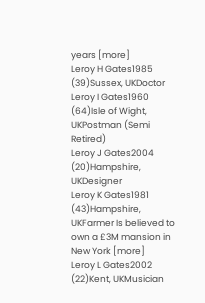years [more]
Leroy H Gates1985 (39)Sussex, UKDoctor
Leroy I Gates1960 (64)Isle of Wight, UKPostman (Semi Retired)
Leroy J Gates2004 (20)Hampshire, UKDesigner
Leroy K Gates1981 (43)Hampshire, UKFarmer Is believed to own a £3M mansion in New York [more]
Leroy L Gates2002 (22)Kent, UKMusician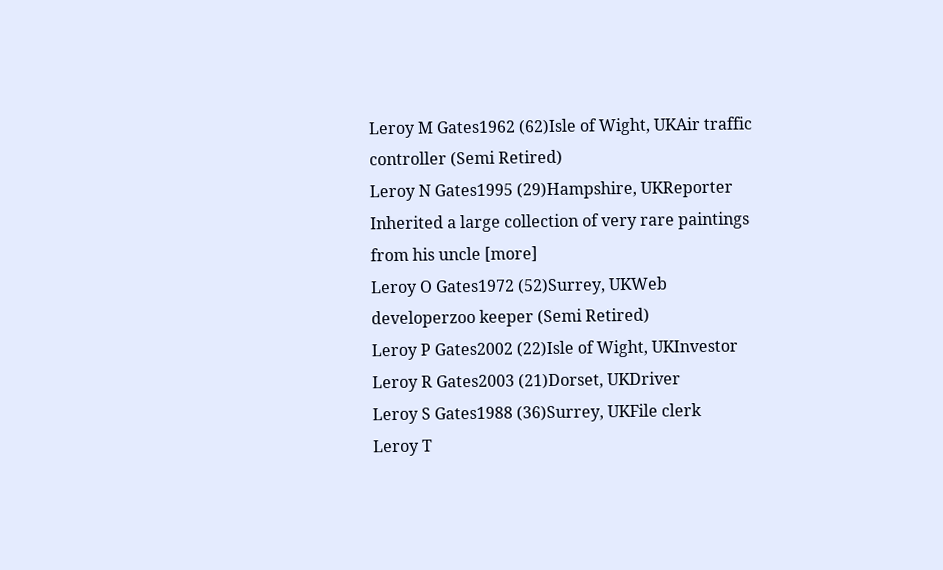Leroy M Gates1962 (62)Isle of Wight, UKAir traffic controller (Semi Retired)
Leroy N Gates1995 (29)Hampshire, UKReporter Inherited a large collection of very rare paintings from his uncle [more]
Leroy O Gates1972 (52)Surrey, UKWeb developerzoo keeper (Semi Retired)
Leroy P Gates2002 (22)Isle of Wight, UKInvestor
Leroy R Gates2003 (21)Dorset, UKDriver
Leroy S Gates1988 (36)Surrey, UKFile clerk
Leroy T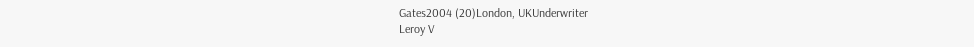Gates2004 (20)London, UKUnderwriter
Leroy V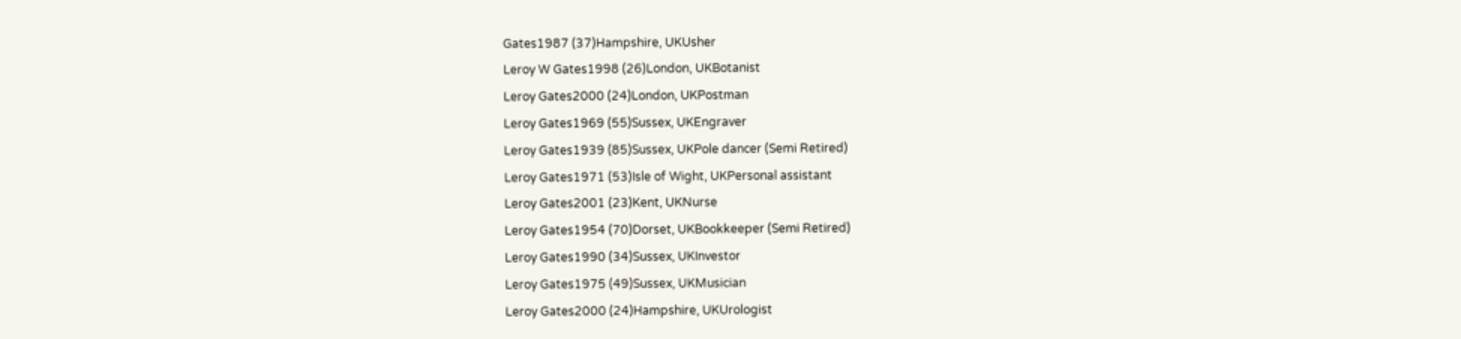Gates1987 (37)Hampshire, UKUsher
Leroy W Gates1998 (26)London, UKBotanist
Leroy Gates2000 (24)London, UKPostman
Leroy Gates1969 (55)Sussex, UKEngraver
Leroy Gates1939 (85)Sussex, UKPole dancer (Semi Retired)
Leroy Gates1971 (53)Isle of Wight, UKPersonal assistant
Leroy Gates2001 (23)Kent, UKNurse
Leroy Gates1954 (70)Dorset, UKBookkeeper (Semi Retired)
Leroy Gates1990 (34)Sussex, UKInvestor
Leroy Gates1975 (49)Sussex, UKMusician
Leroy Gates2000 (24)Hampshire, UKUrologist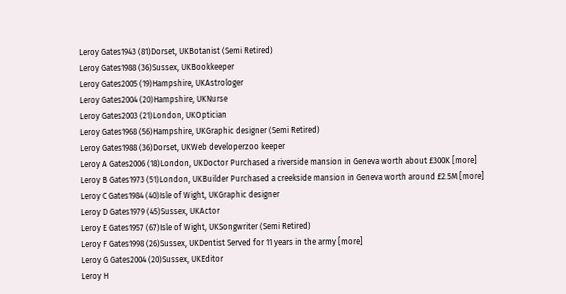Leroy Gates1943 (81)Dorset, UKBotanist (Semi Retired)
Leroy Gates1988 (36)Sussex, UKBookkeeper
Leroy Gates2005 (19)Hampshire, UKAstrologer
Leroy Gates2004 (20)Hampshire, UKNurse
Leroy Gates2003 (21)London, UKOptician
Leroy Gates1968 (56)Hampshire, UKGraphic designer (Semi Retired)
Leroy Gates1988 (36)Dorset, UKWeb developerzoo keeper
Leroy A Gates2006 (18)London, UKDoctor Purchased a riverside mansion in Geneva worth about £300K [more]
Leroy B Gates1973 (51)London, UKBuilder Purchased a creekside mansion in Geneva worth around £2.5M [more]
Leroy C Gates1984 (40)Isle of Wight, UKGraphic designer
Leroy D Gates1979 (45)Sussex, UKActor
Leroy E Gates1957 (67)Isle of Wight, UKSongwriter (Semi Retired)
Leroy F Gates1998 (26)Sussex, UKDentist Served for 11 years in the army [more]
Leroy G Gates2004 (20)Sussex, UKEditor
Leroy H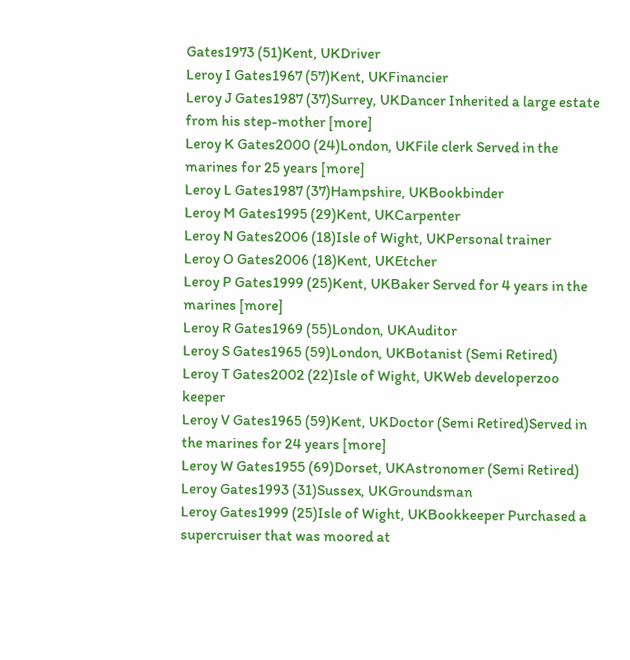Gates1973 (51)Kent, UKDriver
Leroy I Gates1967 (57)Kent, UKFinancier
Leroy J Gates1987 (37)Surrey, UKDancer Inherited a large estate from his step-mother [more]
Leroy K Gates2000 (24)London, UKFile clerk Served in the marines for 25 years [more]
Leroy L Gates1987 (37)Hampshire, UKBookbinder
Leroy M Gates1995 (29)Kent, UKCarpenter
Leroy N Gates2006 (18)Isle of Wight, UKPersonal trainer
Leroy O Gates2006 (18)Kent, UKEtcher
Leroy P Gates1999 (25)Kent, UKBaker Served for 4 years in the marines [more]
Leroy R Gates1969 (55)London, UKAuditor
Leroy S Gates1965 (59)London, UKBotanist (Semi Retired)
Leroy T Gates2002 (22)Isle of Wight, UKWeb developerzoo keeper
Leroy V Gates1965 (59)Kent, UKDoctor (Semi Retired)Served in the marines for 24 years [more]
Leroy W Gates1955 (69)Dorset, UKAstronomer (Semi Retired)
Leroy Gates1993 (31)Sussex, UKGroundsman
Leroy Gates1999 (25)Isle of Wight, UKBookkeeper Purchased a supercruiser that was moored at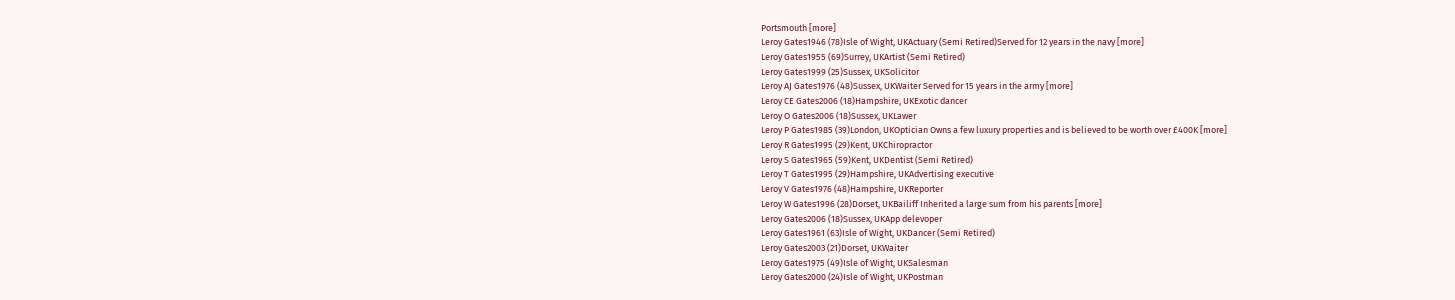Portsmouth [more]
Leroy Gates1946 (78)Isle of Wight, UKActuary (Semi Retired)Served for 12 years in the navy [more]
Leroy Gates1955 (69)Surrey, UKArtist (Semi Retired)
Leroy Gates1999 (25)Sussex, UKSolicitor
Leroy AJ Gates1976 (48)Sussex, UKWaiter Served for 15 years in the army [more]
Leroy CE Gates2006 (18)Hampshire, UKExotic dancer
Leroy O Gates2006 (18)Sussex, UKLawer
Leroy P Gates1985 (39)London, UKOptician Owns a few luxury properties and is believed to be worth over £400K [more]
Leroy R Gates1995 (29)Kent, UKChiropractor
Leroy S Gates1965 (59)Kent, UKDentist (Semi Retired)
Leroy T Gates1995 (29)Hampshire, UKAdvertising executive
Leroy V Gates1976 (48)Hampshire, UKReporter
Leroy W Gates1996 (28)Dorset, UKBailiff Inherited a large sum from his parents [more]
Leroy Gates2006 (18)Sussex, UKApp delevoper
Leroy Gates1961 (63)Isle of Wight, UKDancer (Semi Retired)
Leroy Gates2003 (21)Dorset, UKWaiter
Leroy Gates1975 (49)Isle of Wight, UKSalesman
Leroy Gates2000 (24)Isle of Wight, UKPostman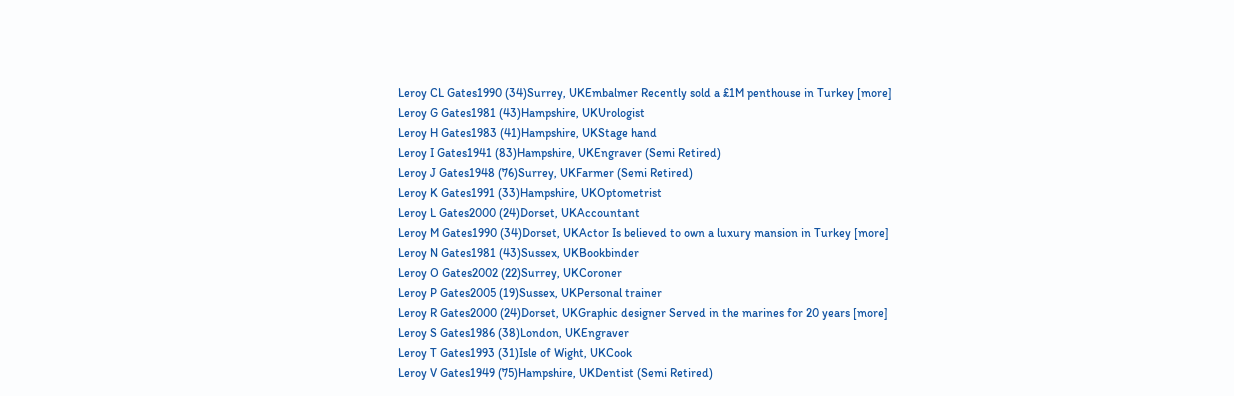Leroy CL Gates1990 (34)Surrey, UKEmbalmer Recently sold a £1M penthouse in Turkey [more]
Leroy G Gates1981 (43)Hampshire, UKUrologist
Leroy H Gates1983 (41)Hampshire, UKStage hand
Leroy I Gates1941 (83)Hampshire, UKEngraver (Semi Retired)
Leroy J Gates1948 (76)Surrey, UKFarmer (Semi Retired)
Leroy K Gates1991 (33)Hampshire, UKOptometrist
Leroy L Gates2000 (24)Dorset, UKAccountant
Leroy M Gates1990 (34)Dorset, UKActor Is believed to own a luxury mansion in Turkey [more]
Leroy N Gates1981 (43)Sussex, UKBookbinder
Leroy O Gates2002 (22)Surrey, UKCoroner
Leroy P Gates2005 (19)Sussex, UKPersonal trainer
Leroy R Gates2000 (24)Dorset, UKGraphic designer Served in the marines for 20 years [more]
Leroy S Gates1986 (38)London, UKEngraver
Leroy T Gates1993 (31)Isle of Wight, UKCook
Leroy V Gates1949 (75)Hampshire, UKDentist (Semi Retired)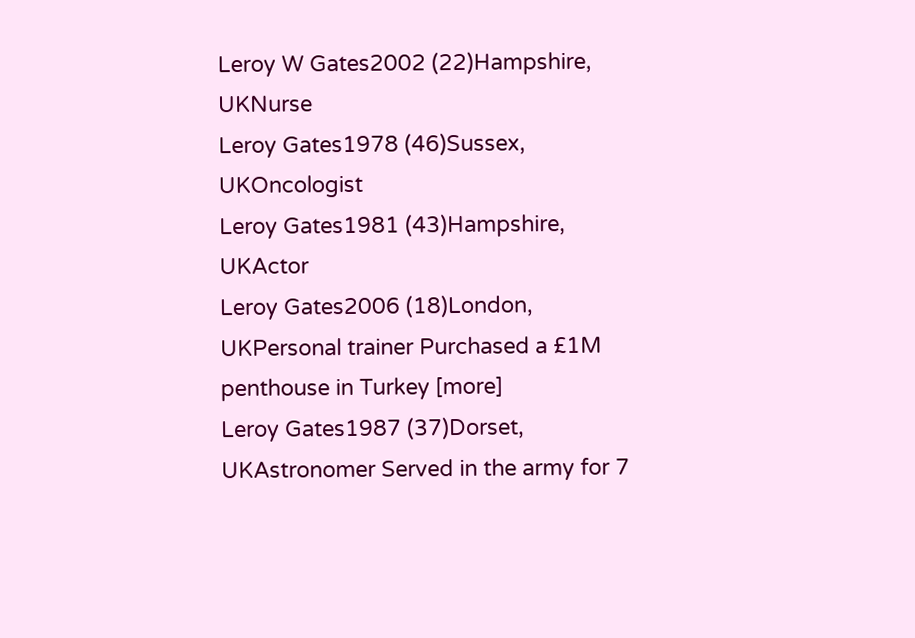Leroy W Gates2002 (22)Hampshire, UKNurse
Leroy Gates1978 (46)Sussex, UKOncologist
Leroy Gates1981 (43)Hampshire, UKActor
Leroy Gates2006 (18)London, UKPersonal trainer Purchased a £1M penthouse in Turkey [more]
Leroy Gates1987 (37)Dorset, UKAstronomer Served in the army for 7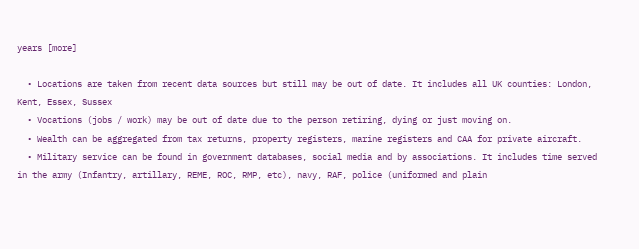years [more]

  • Locations are taken from recent data sources but still may be out of date. It includes all UK counties: London, Kent, Essex, Sussex
  • Vocations (jobs / work) may be out of date due to the person retiring, dying or just moving on.
  • Wealth can be aggregated from tax returns, property registers, marine registers and CAA for private aircraft.
  • Military service can be found in government databases, social media and by associations. It includes time served in the army (Infantry, artillary, REME, ROC, RMP, etc), navy, RAF, police (uniformed and plain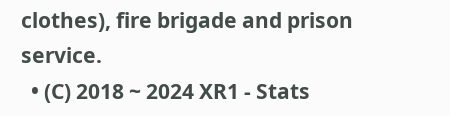clothes), fire brigade and prison service.
  • (C) 2018 ~ 2024 XR1 - Stats